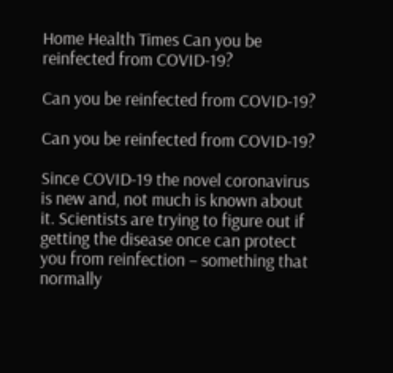Home Health Times Can you be reinfected from COVID-19?

Can you be reinfected from COVID-19?

Can you be reinfected from COVID-19?

Since COVID-19 the novel coronavirus is new and, not much is known about it. Scientists are trying to figure out if getting the disease once can protect you from reinfection – something that normally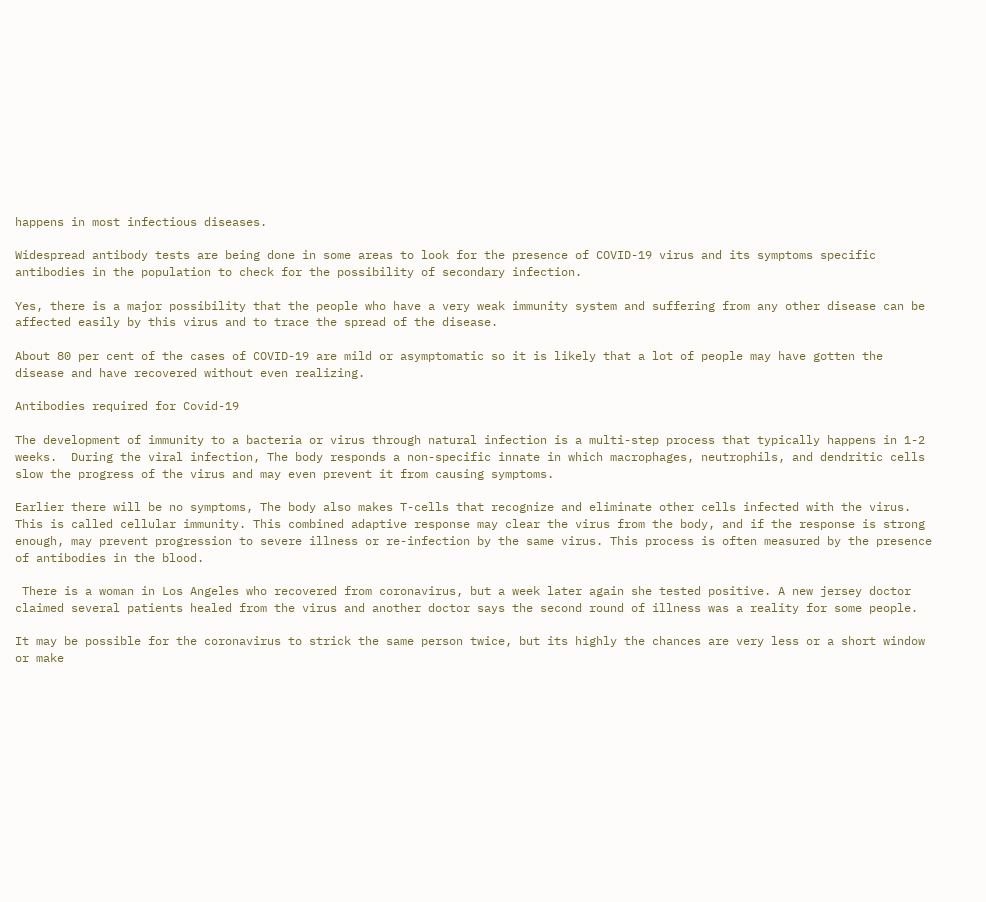happens in most infectious diseases.

Widespread antibody tests are being done in some areas to look for the presence of COVID-19 virus and its symptoms specific antibodies in the population to check for the possibility of secondary infection.

Yes, there is a major possibility that the people who have a very weak immunity system and suffering from any other disease can be affected easily by this virus and to trace the spread of the disease.

About 80 per cent of the cases of COVID-19 are mild or asymptomatic so it is likely that a lot of people may have gotten the disease and have recovered without even realizing.

Antibodies required for Covid-19

The development of immunity to a bacteria or virus through natural infection is a multi-step process that typically happens in 1-2 weeks.  During the viral infection, The body responds a non-specific innate in which macrophages, neutrophils, and dendritic cells slow the progress of the virus and may even prevent it from causing symptoms.

Earlier there will be no symptoms, The body also makes T-cells that recognize and eliminate other cells infected with the virus. This is called cellular immunity. This combined adaptive response may clear the virus from the body, and if the response is strong enough, may prevent progression to severe illness or re-infection by the same virus. This process is often measured by the presence of antibodies in the blood.

 There is a woman in Los Angeles who recovered from coronavirus, but a week later again she tested positive. A new jersey doctor claimed several patients healed from the virus and another doctor says the second round of illness was a reality for some people.

It may be possible for the coronavirus to strick the same person twice, but its highly the chances are very less or a short window or make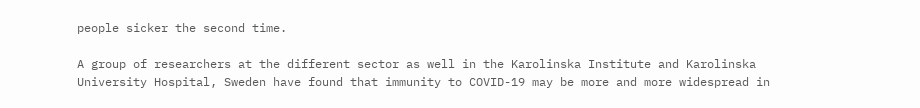people sicker the second time.

A group of researchers at the different sector as well in the Karolinska Institute and Karolinska University Hospital, Sweden have found that immunity to COVID-19 may be more and more widespread in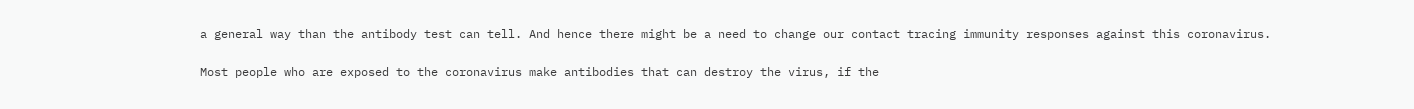a general way than the antibody test can tell. And hence there might be a need to change our contact tracing immunity responses against this coronavirus.

Most people who are exposed to the coronavirus make antibodies that can destroy the virus, if the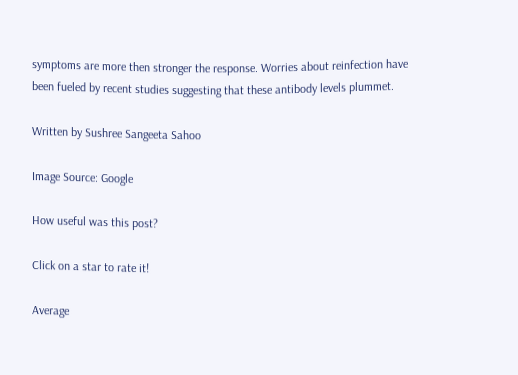symptoms are more then stronger the response. Worries about reinfection have been fueled by recent studies suggesting that these antibody levels plummet.

Written by Sushree Sangeeta Sahoo

Image Source: Google

How useful was this post?

Click on a star to rate it!

Average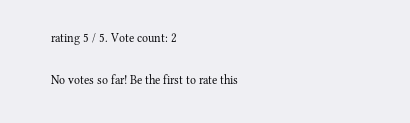rating 5 / 5. Vote count: 2

No votes so far! Be the first to rate this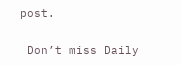post.

 Don’t miss Daily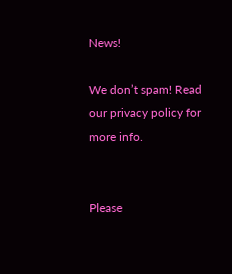News!

We don’t spam! Read our privacy policy for more info.


Please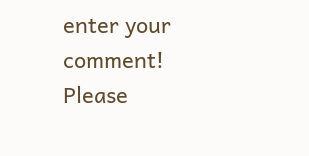enter your comment!
Please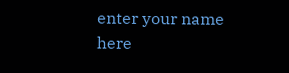enter your name here